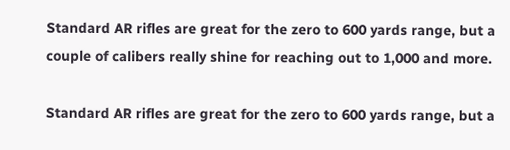Standard AR rifles are great for the zero to 600 yards range, but a couple of calibers really shine for reaching out to 1,000 and more.

Standard AR rifles are great for the zero to 600 yards range, but a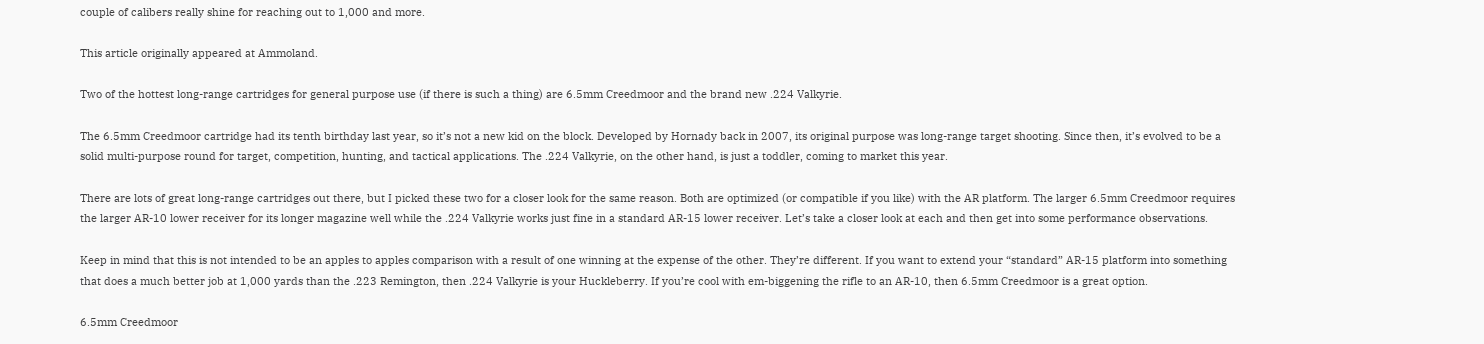couple of calibers really shine for reaching out to 1,000 and more.

This article originally appeared at Ammoland.

Two of the hottest long-range cartridges for general purpose use (if there is such a thing) are 6.5mm Creedmoor and the brand new .224 Valkyrie.

The 6.5mm Creedmoor cartridge had its tenth birthday last year, so it’s not a new kid on the block. Developed by Hornady back in 2007, its original purpose was long-range target shooting. Since then, it’s evolved to be a solid multi-purpose round for target, competition, hunting, and tactical applications. The .224 Valkyrie, on the other hand, is just a toddler, coming to market this year.

There are lots of great long-range cartridges out there, but I picked these two for a closer look for the same reason. Both are optimized (or compatible if you like) with the AR platform. The larger 6.5mm Creedmoor requires the larger AR-10 lower receiver for its longer magazine well while the .224 Valkyrie works just fine in a standard AR-15 lower receiver. Let’s take a closer look at each and then get into some performance observations.

Keep in mind that this is not intended to be an apples to apples comparison with a result of one winning at the expense of the other. They’re different. If you want to extend your “standard” AR-15 platform into something that does a much better job at 1,000 yards than the .223 Remington, then .224 Valkyrie is your Huckleberry. If you’re cool with em-biggening the rifle to an AR-10, then 6.5mm Creedmoor is a great option.

6.5mm Creedmoor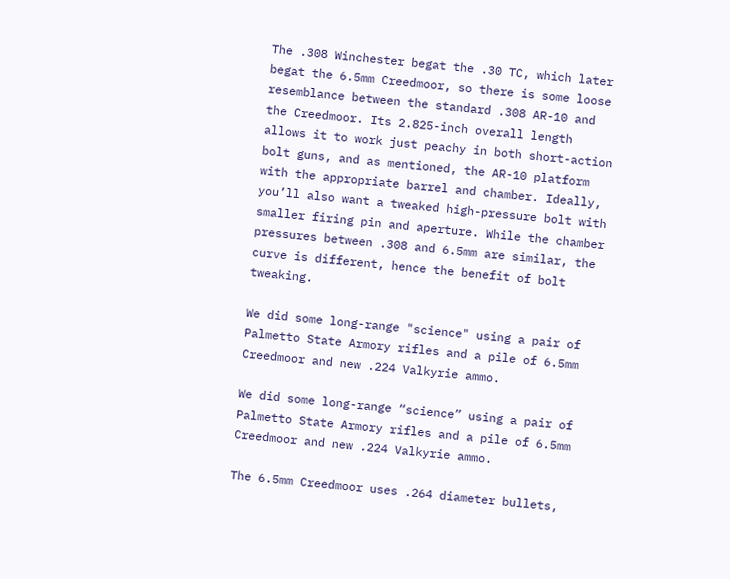The .308 Winchester begat the .30 TC, which later begat the 6.5mm Creedmoor, so there is some loose resemblance between the standard .308 AR-10 and the Creedmoor. Its 2.825-inch overall length allows it to work just peachy in both short-action bolt guns, and as mentioned, the AR-10 platform with the appropriate barrel and chamber. Ideally, you’ll also want a tweaked high-pressure bolt with smaller firing pin and aperture. While the chamber pressures between .308 and 6.5mm are similar, the curve is different, hence the benefit of bolt tweaking.

We did some long-range "science" using a pair of Palmetto State Armory rifles and a pile of 6.5mm Creedmoor and new .224 Valkyrie ammo.

We did some long-range “science” using a pair of Palmetto State Armory rifles and a pile of 6.5mm Creedmoor and new .224 Valkyrie ammo.

The 6.5mm Creedmoor uses .264 diameter bullets,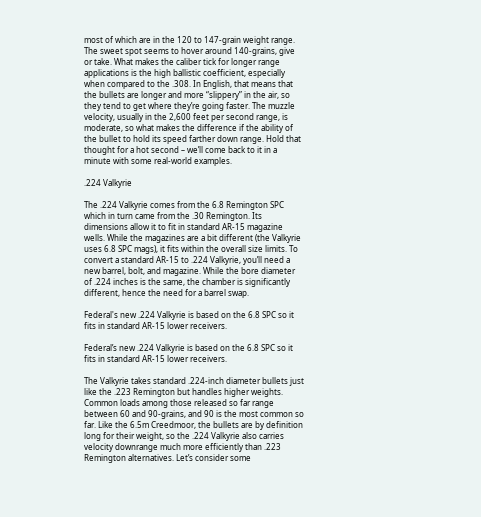most of which are in the 120 to 147-grain weight range. The sweet spot seems to hover around 140-grains, give or take. What makes the caliber tick for longer range applications is the high ballistic coefficient, especially when compared to the .308. In English, that means that the bullets are longer and more “slippery” in the air, so they tend to get where they’re going faster. The muzzle velocity, usually in the 2,600 feet per second range, is moderate, so what makes the difference if the ability of the bullet to hold its speed farther down range. Hold that thought for a hot second – we’ll come back to it in a minute with some real-world examples.

.224 Valkyrie

The .224 Valkyrie comes from the 6.8 Remington SPC which in turn came from the .30 Remington. Its dimensions allow it to fit in standard AR-15 magazine wells. While the magazines are a bit different (the Valkyrie uses 6.8 SPC mags), it fits within the overall size limits. To convert a standard AR-15 to .224 Valkyrie, you’ll need a new barrel, bolt, and magazine. While the bore diameter of .224 inches is the same, the chamber is significantly different, hence the need for a barrel swap.

Federal's new .224 Valkyrie is based on the 6.8 SPC so it fits in standard AR-15 lower receivers.

Federal’s new .224 Valkyrie is based on the 6.8 SPC so it fits in standard AR-15 lower receivers.

The Valkyrie takes standard .224-inch diameter bullets just like the .223 Remington but handles higher weights. Common loads among those released so far range between 60 and 90-grains, and 90 is the most common so far. Like the 6.5m Creedmoor, the bullets are by definition long for their weight, so the .224 Valkyrie also carries velocity downrange much more efficiently than .223 Remington alternatives. Let’s consider some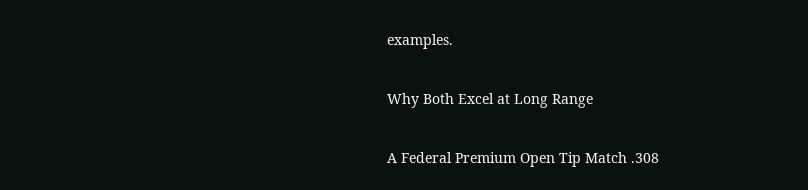examples.

Why Both Excel at Long Range

A Federal Premium Open Tip Match .308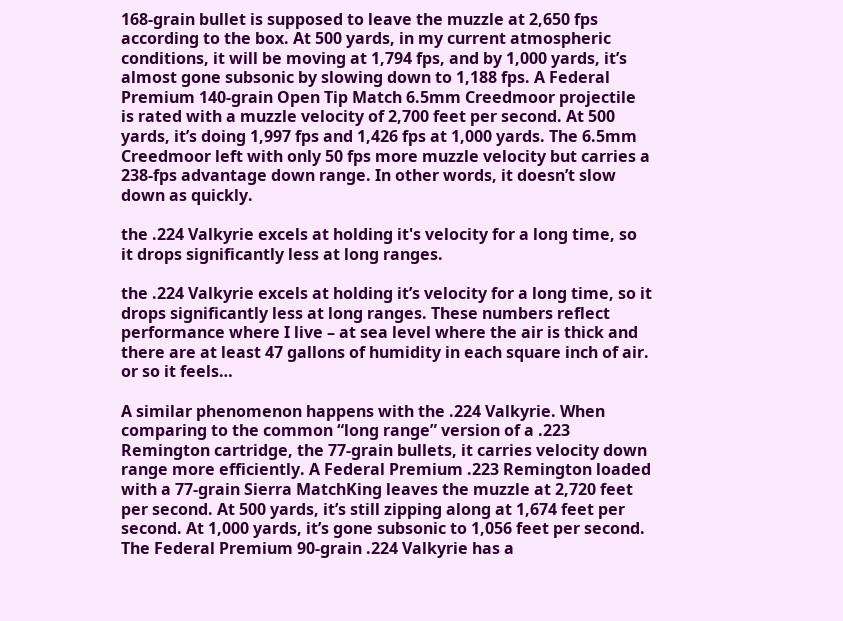168-grain bullet is supposed to leave the muzzle at 2,650 fps according to the box. At 500 yards, in my current atmospheric conditions, it will be moving at 1,794 fps, and by 1,000 yards, it’s almost gone subsonic by slowing down to 1,188 fps. A Federal Premium 140-grain Open Tip Match 6.5mm Creedmoor projectile is rated with a muzzle velocity of 2,700 feet per second. At 500 yards, it’s doing 1,997 fps and 1,426 fps at 1,000 yards. The 6.5mm Creedmoor left with only 50 fps more muzzle velocity but carries a 238-fps advantage down range. In other words, it doesn’t slow down as quickly.

the .224 Valkyrie excels at holding it's velocity for a long time, so it drops significantly less at long ranges.

the .224 Valkyrie excels at holding it’s velocity for a long time, so it drops significantly less at long ranges. These numbers reflect performance where I live – at sea level where the air is thick and there are at least 47 gallons of humidity in each square inch of air. or so it feels…

A similar phenomenon happens with the .224 Valkyrie. When comparing to the common “long range” version of a .223 Remington cartridge, the 77-grain bullets, it carries velocity down range more efficiently. A Federal Premium .223 Remington loaded with a 77-grain Sierra MatchKing leaves the muzzle at 2,720 feet per second. At 500 yards, it’s still zipping along at 1,674 feet per second. At 1,000 yards, it’s gone subsonic to 1,056 feet per second. The Federal Premium 90-grain .224 Valkyrie has a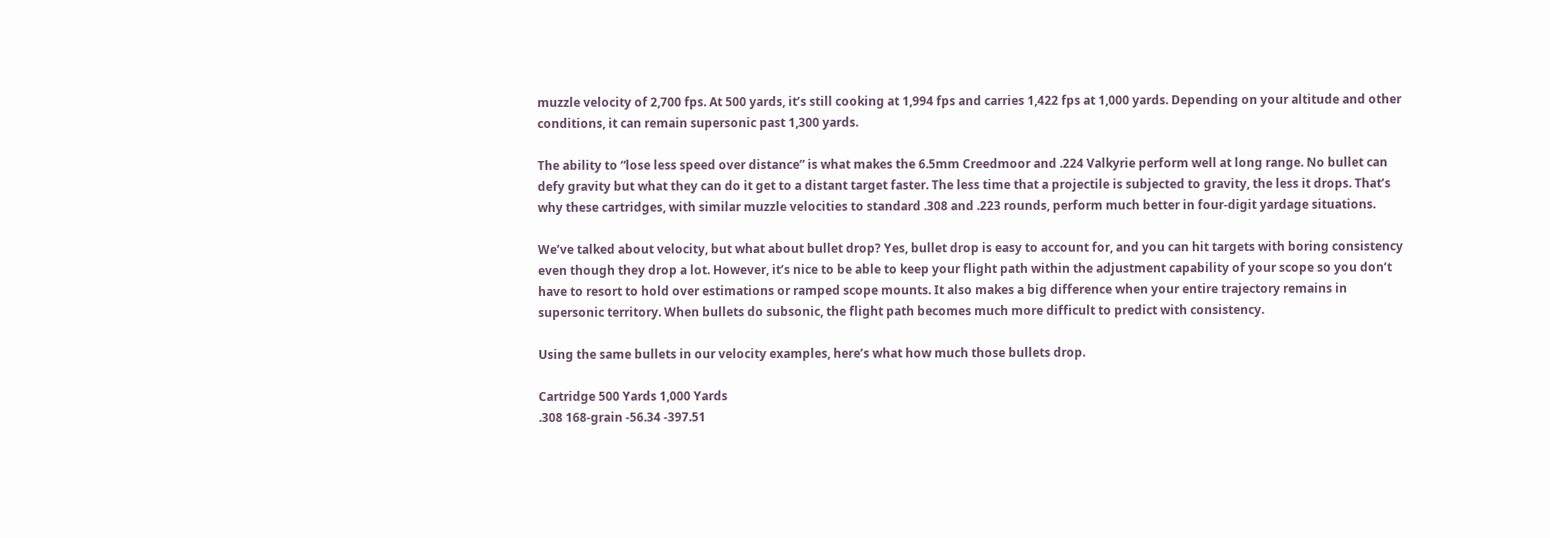muzzle velocity of 2,700 fps. At 500 yards, it’s still cooking at 1,994 fps and carries 1,422 fps at 1,000 yards. Depending on your altitude and other conditions, it can remain supersonic past 1,300 yards.

The ability to “lose less speed over distance” is what makes the 6.5mm Creedmoor and .224 Valkyrie perform well at long range. No bullet can defy gravity but what they can do it get to a distant target faster. The less time that a projectile is subjected to gravity, the less it drops. That’s why these cartridges, with similar muzzle velocities to standard .308 and .223 rounds, perform much better in four-digit yardage situations.

We’ve talked about velocity, but what about bullet drop? Yes, bullet drop is easy to account for, and you can hit targets with boring consistency even though they drop a lot. However, it’s nice to be able to keep your flight path within the adjustment capability of your scope so you don’t have to resort to hold over estimations or ramped scope mounts. It also makes a big difference when your entire trajectory remains in supersonic territory. When bullets do subsonic, the flight path becomes much more difficult to predict with consistency.

Using the same bullets in our velocity examples, here’s what how much those bullets drop.

Cartridge 500 Yards 1,000 Yards
.308 168-grain -56.34 -397.51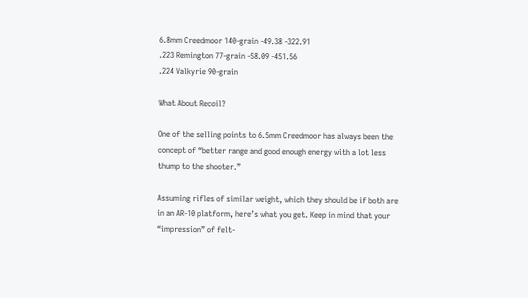6.8mm Creedmoor 140-grain -49.38 -322.91
.223 Remington 77-grain -58.09 -451.56
.224 Valkyrie 90-grain

What About Recoil?

One of the selling points to 6.5mm Creedmoor has always been the concept of “better range and good enough energy with a lot less thump to the shooter.”

Assuming rifles of similar weight, which they should be if both are in an AR-10 platform, here’s what you get. Keep in mind that your “impression” of felt-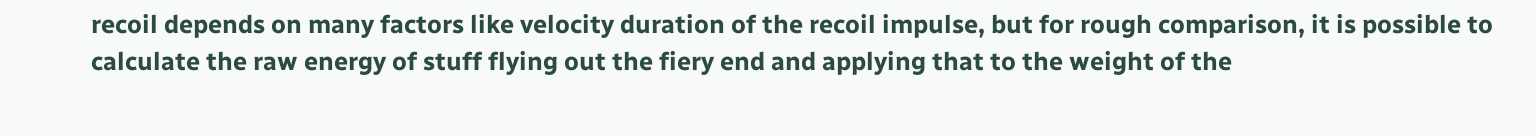recoil depends on many factors like velocity duration of the recoil impulse, but for rough comparison, it is possible to calculate the raw energy of stuff flying out the fiery end and applying that to the weight of the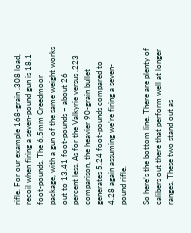rifle. For our example 168-grain .308 load, recoil when firing a seven-pound gun is 18.1 foot-pounds. The 6.5mm Creedmoor package, with a gun of the same weight works out to 13.41 foot-pounds – about 26 percent less. As for the Valkyrie versus .223 comparison, the heavier 90-grain bullet generates 5.24 foot-pounds compared to 4.28 again assuming we’re firing a seven-pound rifle.

So here’s the bottom line. There are plenty of calibers out there that perform well at longer ranges. These two stand out as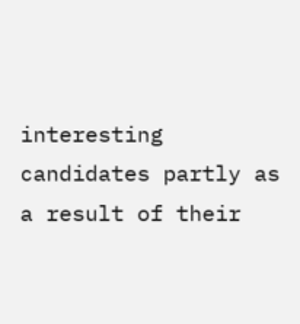interesting candidates partly as a result of their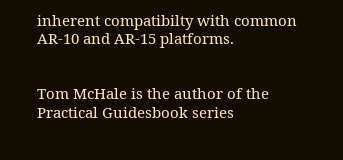inherent compatibilty with common AR-10 and AR-15 platforms.


Tom McHale is the author of the Practical Guidesbook series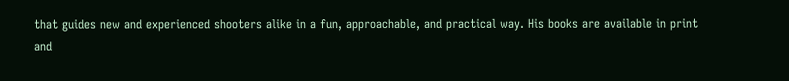that guides new and experienced shooters alike in a fun, approachable, and practical way. His books are available in print and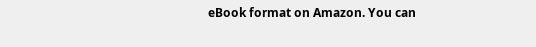eBook format on Amazon. You can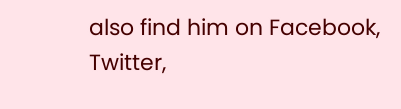also find him on Facebook, Twitter,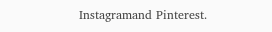Instagramand Pinterest.